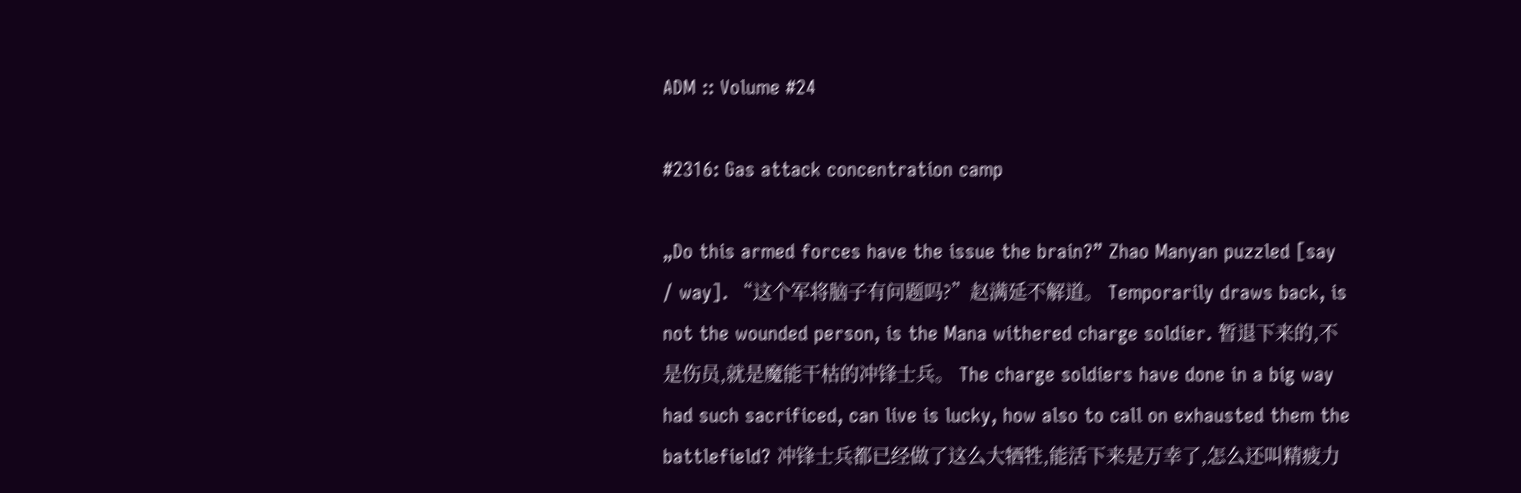ADM :: Volume #24

#2316: Gas attack concentration camp

„Do this armed forces have the issue the brain?” Zhao Manyan puzzled [say / way]. “这个军将脑子有问题吗?”赵满延不解道。 Temporarily draws back, is not the wounded person, is the Mana withered charge soldier. 暂退下来的,不是伤员,就是魔能干枯的冲锋士兵。 The charge soldiers have done in a big way had such sacrificed, can live is lucky, how also to call on exhausted them the battlefield? 冲锋士兵都已经做了这么大牺牲,能活下来是万幸了,怎么还叫精疲力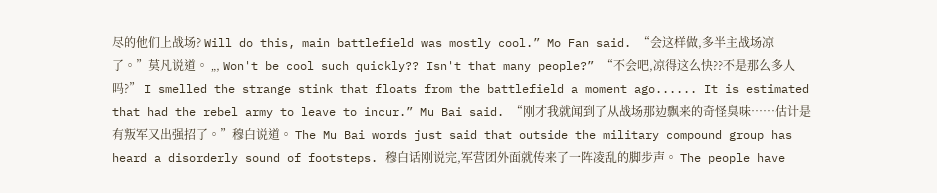尽的他们上战场? Will do this, main battlefield was mostly cool.” Mo Fan said. “会这样做,多半主战场凉了。”莫凡说道。 „, Won't be cool such quickly?? Isn't that many people?” “不会吧,凉得这么快??不是那么多人吗?” I smelled the strange stink that floats from the battlefield a moment ago...... It is estimated that had the rebel army to leave to incur.” Mu Bai said. “刚才我就闻到了从战场那边飘来的奇怪臭味……估计是有叛军又出强招了。”穆白说道。 The Mu Bai words just said that outside the military compound group has heard a disorderly sound of footsteps. 穆白话刚说完,军营团外面就传来了一阵凌乱的脚步声。 The people have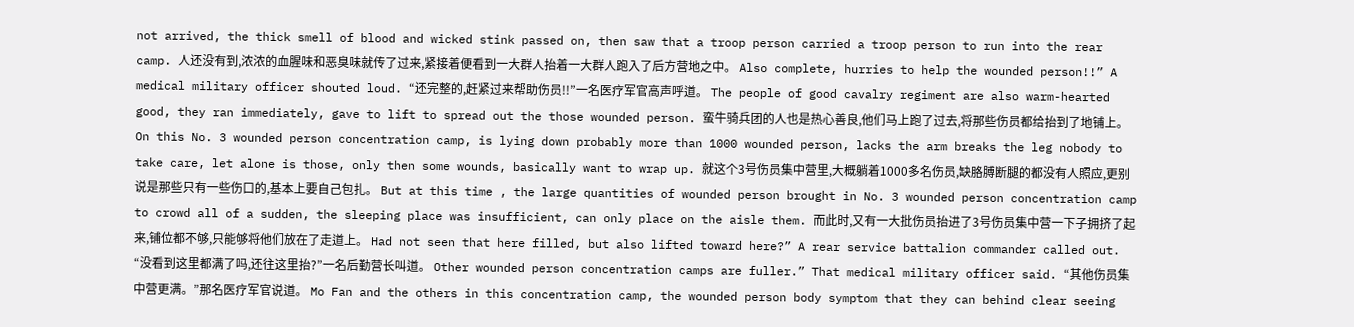not arrived, the thick smell of blood and wicked stink passed on, then saw that a troop person carried a troop person to run into the rear camp. 人还没有到,浓浓的血腥味和恶臭味就传了过来,紧接着便看到一大群人抬着一大群人跑入了后方营地之中。 Also complete, hurries to help the wounded person!!” A medical military officer shouted loud. “还完整的,赶紧过来帮助伤员!!”一名医疗军官高声呼道。 The people of good cavalry regiment are also warm-hearted good, they ran immediately, gave to lift to spread out the those wounded person. 蛮牛骑兵团的人也是热心善良,他们马上跑了过去,将那些伤员都给抬到了地铺上。 On this No. 3 wounded person concentration camp, is lying down probably more than 1000 wounded person, lacks the arm breaks the leg nobody to take care, let alone is those, only then some wounds, basically want to wrap up. 就这个3号伤员集中营里,大概躺着1000多名伤员,缺胳膊断腿的都没有人照应,更别说是那些只有一些伤口的,基本上要自己包扎。 But at this time , the large quantities of wounded person brought in No. 3 wounded person concentration camp to crowd all of a sudden, the sleeping place was insufficient, can only place on the aisle them. 而此时,又有一大批伤员抬进了3号伤员集中营一下子拥挤了起来,铺位都不够,只能够将他们放在了走道上。 Had not seen that here filled, but also lifted toward here?” A rear service battalion commander called out. “没看到这里都满了吗,还往这里抬?”一名后勤营长叫道。 Other wounded person concentration camps are fuller.” That medical military officer said. “其他伤员集中营更满。”那名医疗军官说道。 Mo Fan and the others in this concentration camp, the wounded person body symptom that they can behind clear seeing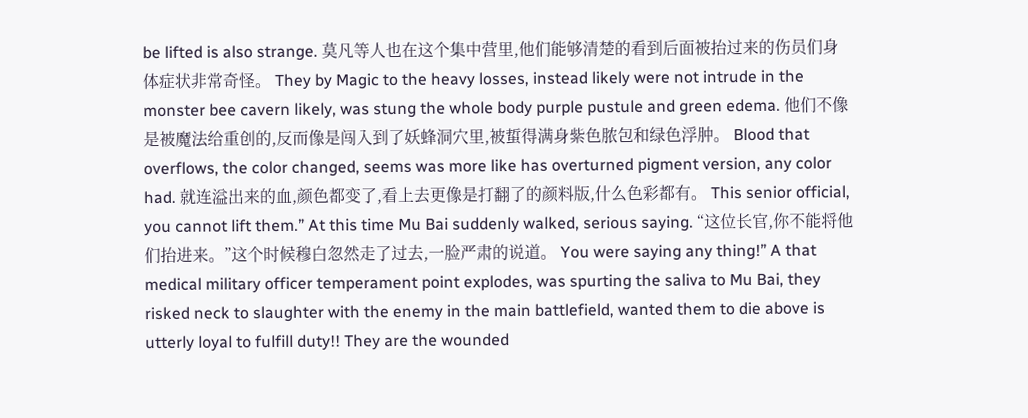be lifted is also strange. 莫凡等人也在这个集中营里,他们能够清楚的看到后面被抬过来的伤员们身体症状非常奇怪。 They by Magic to the heavy losses, instead likely were not intrude in the monster bee cavern likely, was stung the whole body purple pustule and green edema. 他们不像是被魔法给重创的,反而像是闯入到了妖蜂洞穴里,被蜇得满身紫色脓包和绿色浮肿。 Blood that overflows, the color changed, seems was more like has overturned pigment version, any color had. 就连溢出来的血,颜色都变了,看上去更像是打翻了的颜料版,什么色彩都有。 This senior official, you cannot lift them.” At this time Mu Bai suddenly walked, serious saying. “这位长官,你不能将他们抬进来。”这个时候穆白忽然走了过去,一脸严肃的说道。 You were saying any thing!” A that medical military officer temperament point explodes, was spurting the saliva to Mu Bai, they risked neck to slaughter with the enemy in the main battlefield, wanted them to die above is utterly loyal to fulfill duty!! They are the wounded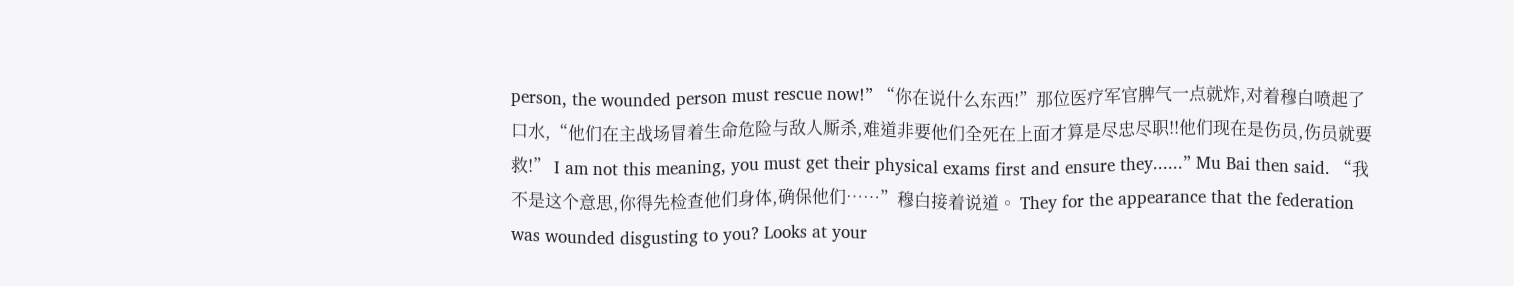person, the wounded person must rescue now!” “你在说什么东西!”那位医疗军官脾气一点就炸,对着穆白喷起了口水,“他们在主战场冒着生命危险与敌人厮杀,难道非要他们全死在上面才算是尽忠尽职!!他们现在是伤员,伤员就要救!” I am not this meaning, you must get their physical exams first and ensure they......” Mu Bai then said. “我不是这个意思,你得先检查他们身体,确保他们……”穆白接着说道。 They for the appearance that the federation was wounded disgusting to you? Looks at your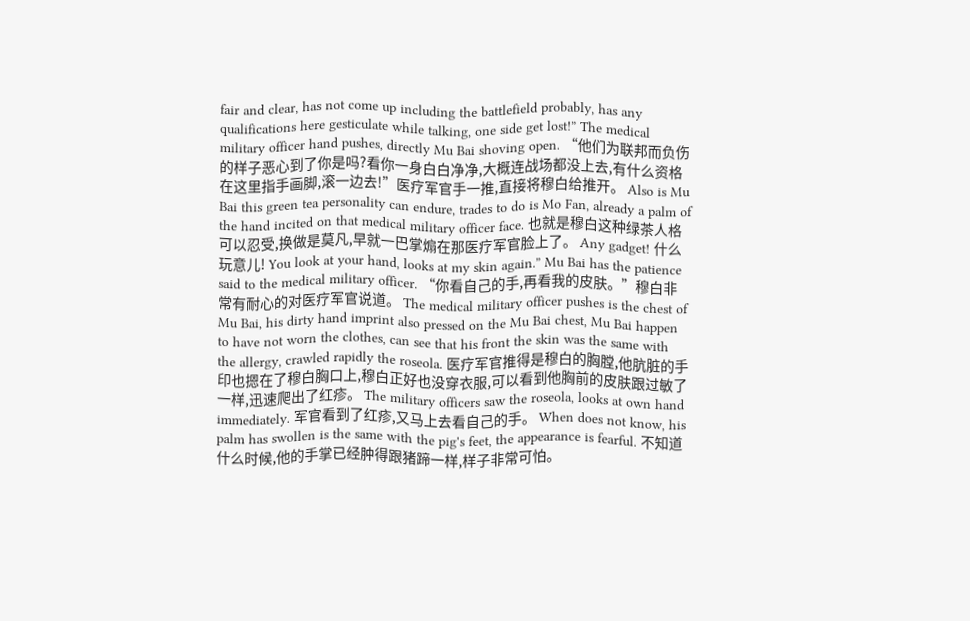fair and clear, has not come up including the battlefield probably, has any qualifications here gesticulate while talking, one side get lost!” The medical military officer hand pushes, directly Mu Bai shoving open. “他们为联邦而负伤的样子恶心到了你是吗?看你一身白白净净,大概连战场都没上去,有什么资格在这里指手画脚,滚一边去!”医疗军官手一推,直接将穆白给推开。 Also is Mu Bai this green tea personality can endure, trades to do is Mo Fan, already a palm of the hand incited on that medical military officer face. 也就是穆白这种绿茶人格可以忍受,换做是莫凡,早就一巴掌煽在那医疗军官脸上了。 Any gadget! 什么玩意儿! You look at your hand, looks at my skin again.” Mu Bai has the patience said to the medical military officer. “你看自己的手,再看我的皮肤。”穆白非常有耐心的对医疗军官说道。 The medical military officer pushes is the chest of Mu Bai, his dirty hand imprint also pressed on the Mu Bai chest, Mu Bai happen to have not worn the clothes, can see that his front the skin was the same with the allergy, crawled rapidly the roseola. 医疗军官推得是穆白的胸膛,他肮脏的手印也摁在了穆白胸口上,穆白正好也没穿衣服,可以看到他胸前的皮肤跟过敏了一样,迅速爬出了红疹。 The military officers saw the roseola, looks at own hand immediately. 军官看到了红疹,又马上去看自己的手。 When does not know, his palm has swollen is the same with the pig's feet, the appearance is fearful. 不知道什么时候,他的手掌已经肿得跟猪蹄一样,样子非常可怕。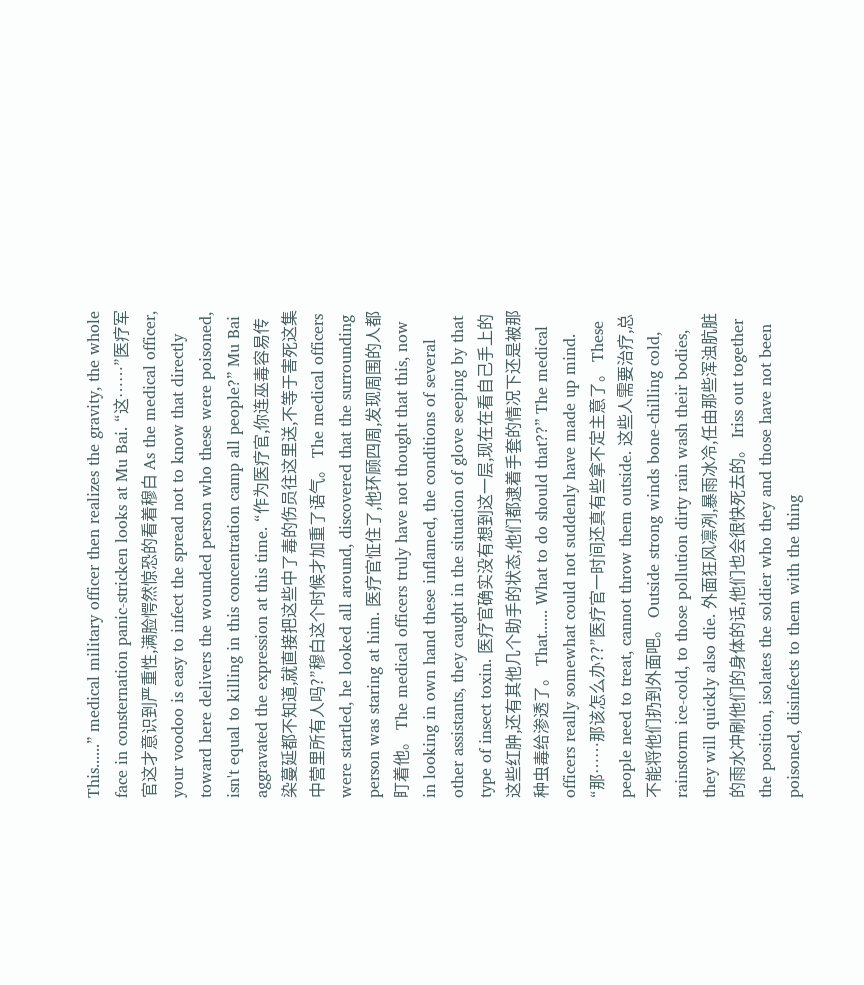This......” medical military officer then realizes the gravity, the whole face in consternation panic-stricken looks at Mu Bai. “这……”医疗军官这才意识到严重性,满脸愕然惊恐的看着穆白 As the medical officer, your voodoo is easy to infect the spread not to know that directly toward here delivers the wounded person who these were poisoned, isn't equal to killing in this concentration camp all people?” Mu Bai aggravated the expression at this time. “作为医疗官,你连巫毒容易传染蔓延都不知道,就直接把这些中了毒的伤员往这里送,不等于害死这集中营里所有人吗?”穆白这个时候才加重了语气。 The medical officers were startled, he looked all around, discovered that the surrounding person was staring at him. 医疗官怔住了,他环顾四周,发现周围的人都盯着他。 The medical officers truly have not thought that this, now in looking in own hand these inflamed, the conditions of several other assistants, they caught in the situation of glove seeping by that type of insect toxin. 医疗官确实没有想到这一层,现在在看自己手上的这些红肿,还有其他几个助手的状态,他们都逮着手套的情况下还是被那种虫毒给渗透了。 That...... What to do should that??” The medical officers really somewhat could not suddenly have made up mind. “那……那该怎么办??”医疗官一时间还真有些拿不定主意了。 These people need to treat, cannot throw them outside. 这些人需要治疗,总不能将他们扔到外面吧。 Outside strong winds bone-chilling cold, rainstorm ice-cold, to those pollution dirty rain wash their bodies, they will quickly also die. 外面狂风凛冽,暴雨冰冷,任由那些浑浊肮脏的雨水冲刷他们的身体的话,他们也会很快死去的。 Iriss out together the position, isolates the soldier who they and those have not been poisoned, disinfects to them with the thing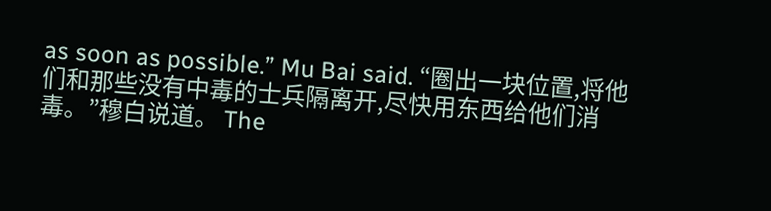as soon as possible.” Mu Bai said. “圈出一块位置,将他们和那些没有中毒的士兵隔离开,尽快用东西给他们消毒。”穆白说道。 The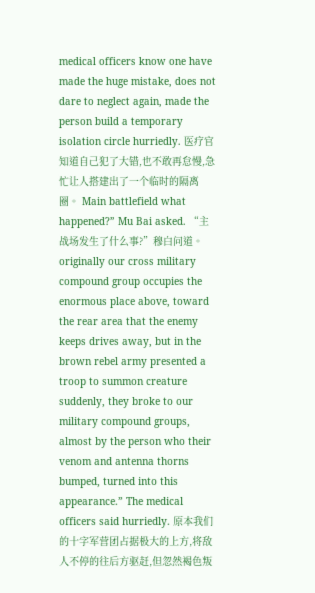medical officers know one have made the huge mistake, does not dare to neglect again, made the person build a temporary isolation circle hurriedly. 医疗官知道自己犯了大错,也不敢再怠慢,急忙让人搭建出了一个临时的隔离圈。 Main battlefield what happened?” Mu Bai asked. “主战场发生了什么事?”穆白问道。 originally our cross military compound group occupies the enormous place above, toward the rear area that the enemy keeps drives away, but in the brown rebel army presented a troop to summon creature suddenly, they broke to our military compound groups, almost by the person who their venom and antenna thorns bumped, turned into this appearance.” The medical officers said hurriedly. 原本我们的十字军营团占据极大的上方,将敌人不停的往后方驱赶,但忽然褐色叛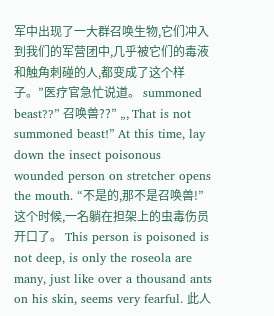军中出现了一大群召唤生物,它们冲入到我们的军营团中,几乎被它们的毒液和触角刺碰的人,都变成了这个样子。”医疗官急忙说道。 summoned beast??” 召唤兽??” „, That is not summoned beast!” At this time, lay down the insect poisonous wounded person on stretcher opens the mouth. “不是的,那不是召唤兽!”这个时候,一名躺在担架上的虫毒伤员开口了。 This person is poisoned is not deep, is only the roseola are many, just like over a thousand ants on his skin, seems very fearful. 此人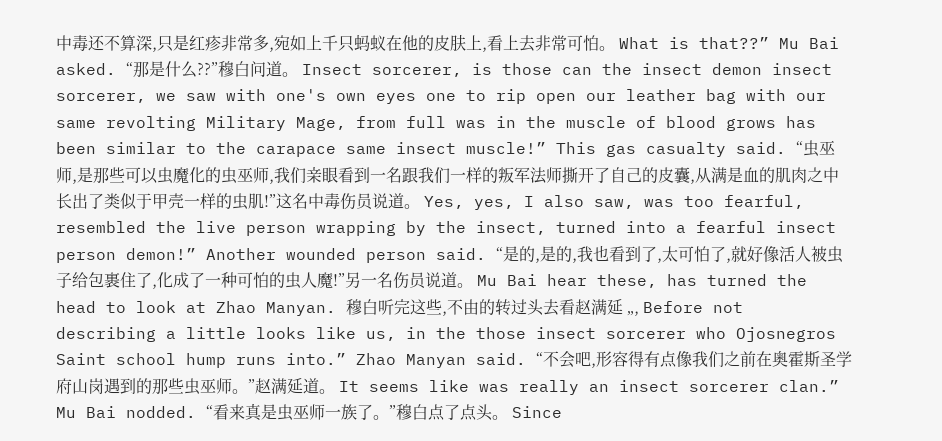中毒还不算深,只是红疹非常多,宛如上千只蚂蚁在他的皮肤上,看上去非常可怕。 What is that??” Mu Bai asked. “那是什么??”穆白问道。 Insect sorcerer, is those can the insect demon insect sorcerer, we saw with one's own eyes one to rip open our leather bag with our same revolting Military Mage, from full was in the muscle of blood grows has been similar to the carapace same insect muscle!” This gas casualty said. “虫巫师,是那些可以虫魔化的虫巫师,我们亲眼看到一名跟我们一样的叛军法师撕开了自己的皮囊,从满是血的肌肉之中长出了类似于甲壳一样的虫肌!”这名中毒伤员说道。 Yes, yes, I also saw, was too fearful, resembled the live person wrapping by the insect, turned into a fearful insect person demon!” Another wounded person said. “是的,是的,我也看到了,太可怕了,就好像活人被虫子给包裹住了,化成了一种可怕的虫人魔!”另一名伤员说道。 Mu Bai hear these, has turned the head to look at Zhao Manyan. 穆白听完这些,不由的转过头去看赵满延 „, Before not describing a little looks like us, in the those insect sorcerer who Ojosnegros Saint school hump runs into.” Zhao Manyan said. “不会吧,形容得有点像我们之前在奥霍斯圣学府山岗遇到的那些虫巫师。”赵满延道。 It seems like was really an insect sorcerer clan.” Mu Bai nodded. “看来真是虫巫师一族了。”穆白点了点头。 Since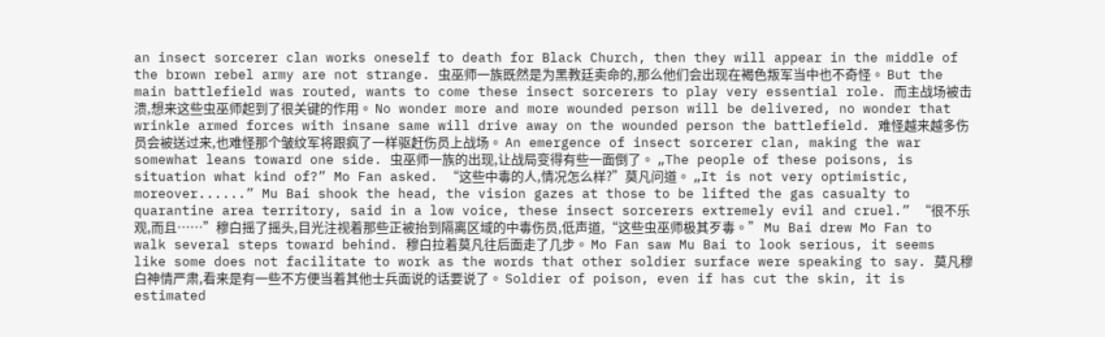an insect sorcerer clan works oneself to death for Black Church, then they will appear in the middle of the brown rebel army are not strange. 虫巫师一族既然是为黑教廷卖命的,那么他们会出现在褐色叛军当中也不奇怪。 But the main battlefield was routed, wants to come these insect sorcerers to play very essential role. 而主战场被击溃,想来这些虫巫师起到了很关键的作用。 No wonder more and more wounded person will be delivered, no wonder that wrinkle armed forces with insane same will drive away on the wounded person the battlefield. 难怪越来越多伤员会被送过来,也难怪那个皱纹军将跟疯了一样驱赶伤员上战场。 An emergence of insect sorcerer clan, making the war somewhat leans toward one side. 虫巫师一族的出现,让战局变得有些一面倒了。 „The people of these poisons, is situation what kind of?” Mo Fan asked. “这些中毒的人,情况怎么样?”莫凡问道。 „It is not very optimistic, moreover......” Mu Bai shook the head, the vision gazes at those to be lifted the gas casualty to quarantine area territory, said in a low voice, these insect sorcerers extremely evil and cruel.” “很不乐观,而且……”穆白摇了摇头,目光注视着那些正被抬到隔离区域的中毒伤员,低声道,“这些虫巫师极其歹毒。” Mu Bai drew Mo Fan to walk several steps toward behind. 穆白拉着莫凡往后面走了几步。 Mo Fan saw Mu Bai to look serious, it seems like some does not facilitate to work as the words that other soldier surface were speaking to say. 莫凡穆白神情严肃,看来是有一些不方便当着其他士兵面说的话要说了。 Soldier of poison, even if has cut the skin, it is estimated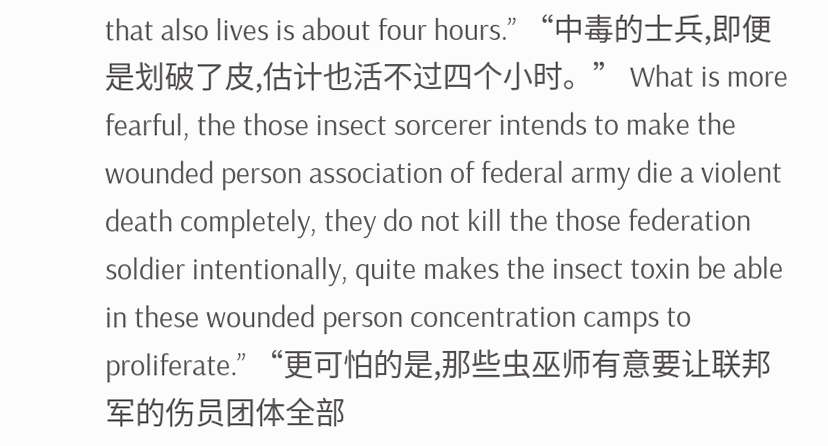that also lives is about four hours.” “中毒的士兵,即便是划破了皮,估计也活不过四个小时。” What is more fearful, the those insect sorcerer intends to make the wounded person association of federal army die a violent death completely, they do not kill the those federation soldier intentionally, quite makes the insect toxin be able in these wounded person concentration camps to proliferate.” “更可怕的是,那些虫巫师有意要让联邦军的伤员团体全部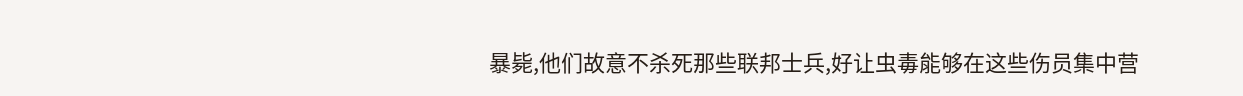暴毙,他们故意不杀死那些联邦士兵,好让虫毒能够在这些伤员集中营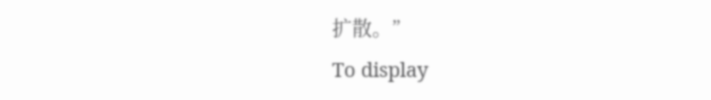扩散。”
To display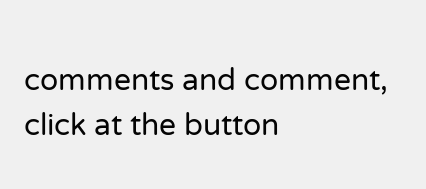comments and comment, click at the button